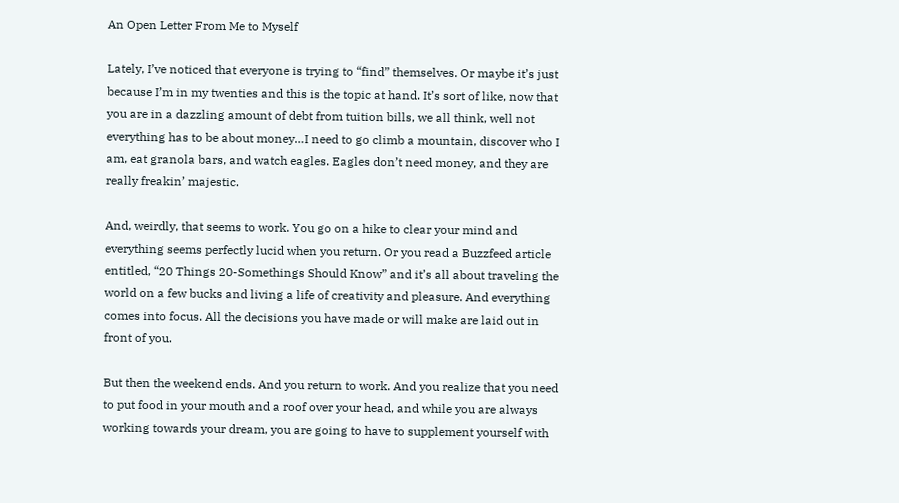An Open Letter From Me to Myself

Lately, I’ve noticed that everyone is trying to “find” themselves. Or maybe it’s just because I’m in my twenties and this is the topic at hand. It’s sort of like, now that you are in a dazzling amount of debt from tuition bills, we all think, well not everything has to be about money…I need to go climb a mountain, discover who I am, eat granola bars, and watch eagles. Eagles don’t need money, and they are really freakin’ majestic.

And, weirdly, that seems to work. You go on a hike to clear your mind and everything seems perfectly lucid when you return. Or you read a Buzzfeed article entitled, “20 Things 20-Somethings Should Know” and it’s all about traveling the world on a few bucks and living a life of creativity and pleasure. And everything comes into focus. All the decisions you have made or will make are laid out in front of you.

But then the weekend ends. And you return to work. And you realize that you need to put food in your mouth and a roof over your head, and while you are always working towards your dream, you are going to have to supplement yourself with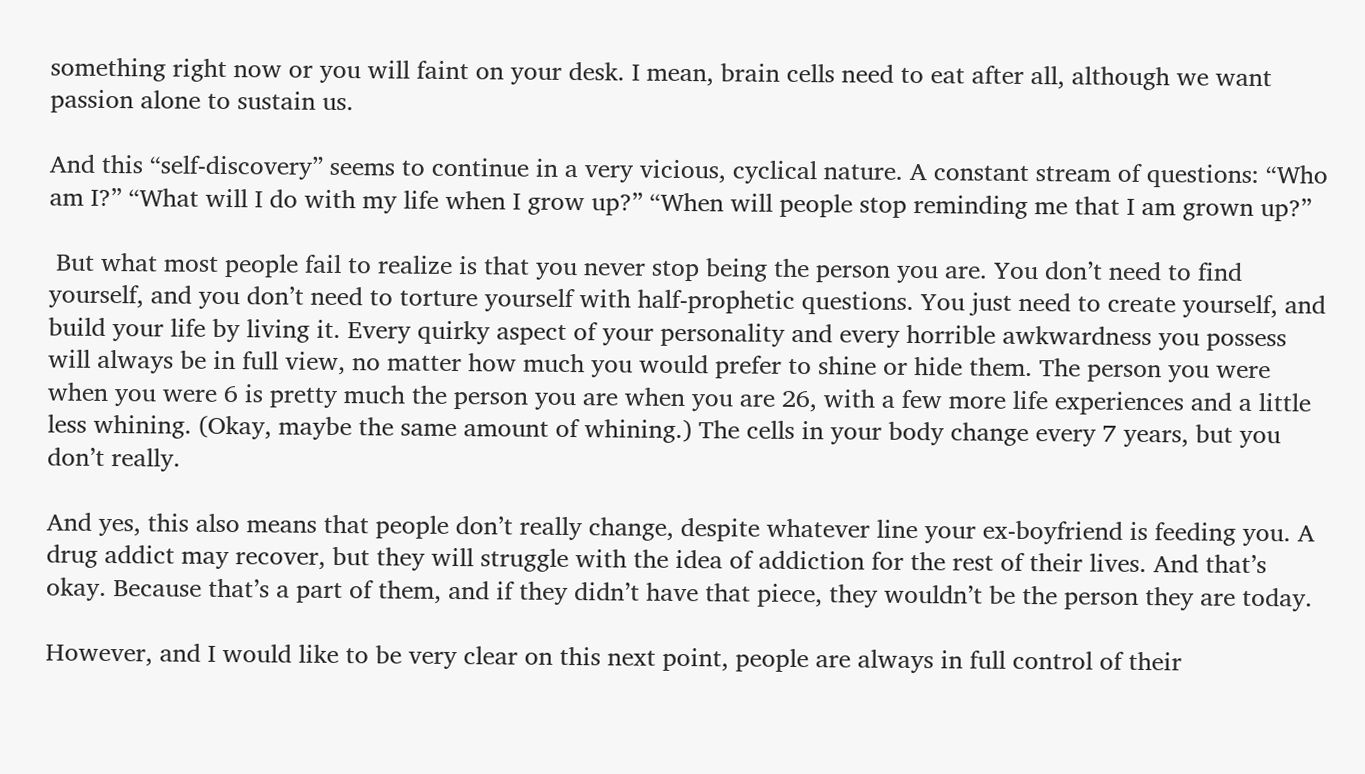something right now or you will faint on your desk. I mean, brain cells need to eat after all, although we want passion alone to sustain us.

And this “self-discovery” seems to continue in a very vicious, cyclical nature. A constant stream of questions: “Who am I?” “What will I do with my life when I grow up?” “When will people stop reminding me that I am grown up?”

 But what most people fail to realize is that you never stop being the person you are. You don’t need to find yourself, and you don’t need to torture yourself with half-prophetic questions. You just need to create yourself, and build your life by living it. Every quirky aspect of your personality and every horrible awkwardness you possess will always be in full view, no matter how much you would prefer to shine or hide them. The person you were when you were 6 is pretty much the person you are when you are 26, with a few more life experiences and a little less whining. (Okay, maybe the same amount of whining.) The cells in your body change every 7 years, but you don’t really.

And yes, this also means that people don’t really change, despite whatever line your ex-boyfriend is feeding you. A drug addict may recover, but they will struggle with the idea of addiction for the rest of their lives. And that’s okay. Because that’s a part of them, and if they didn’t have that piece, they wouldn’t be the person they are today.

However, and I would like to be very clear on this next point, people are always in full control of their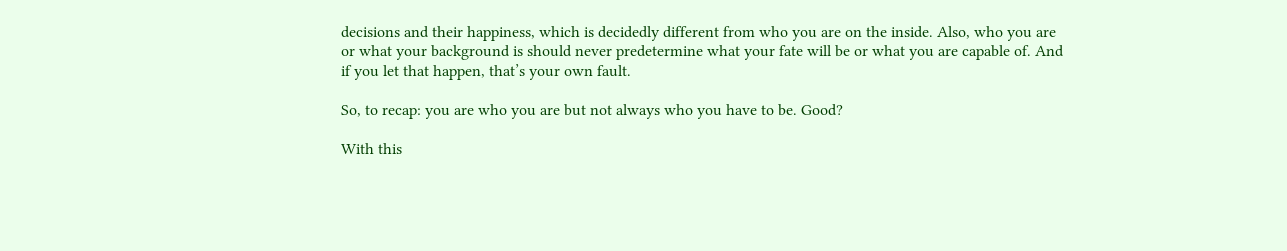decisions and their happiness, which is decidedly different from who you are on the inside. Also, who you are or what your background is should never predetermine what your fate will be or what you are capable of. And if you let that happen, that’s your own fault.

So, to recap: you are who you are but not always who you have to be. Good?

With this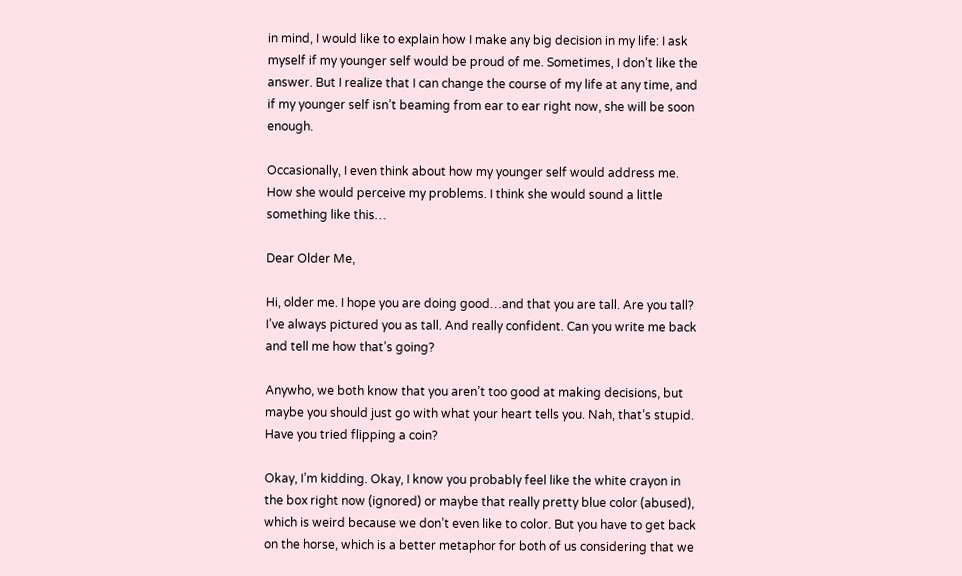in mind, I would like to explain how I make any big decision in my life: I ask myself if my younger self would be proud of me. Sometimes, I don’t like the answer. But I realize that I can change the course of my life at any time, and if my younger self isn’t beaming from ear to ear right now, she will be soon enough.

Occasionally, I even think about how my younger self would address me. How she would perceive my problems. I think she would sound a little something like this…

Dear Older Me,

Hi, older me. I hope you are doing good…and that you are tall. Are you tall? I’ve always pictured you as tall. And really confident. Can you write me back and tell me how that’s going?

Anywho, we both know that you aren’t too good at making decisions, but maybe you should just go with what your heart tells you. Nah, that’s stupid. Have you tried flipping a coin?

Okay, I’m kidding. Okay, I know you probably feel like the white crayon in the box right now (ignored) or maybe that really pretty blue color (abused), which is weird because we don’t even like to color. But you have to get back on the horse, which is a better metaphor for both of us considering that we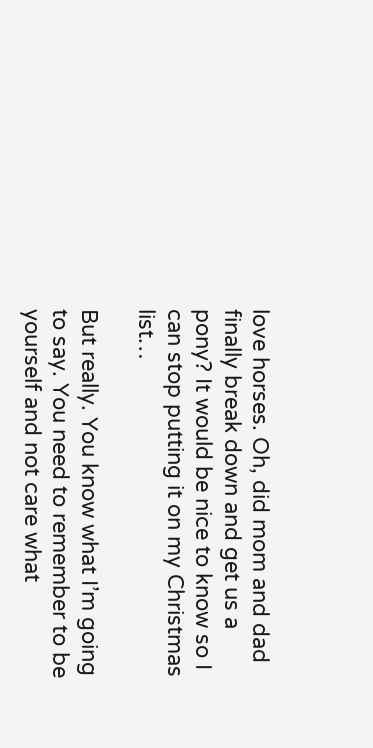love horses. Oh, did mom and dad finally break down and get us a pony? It would be nice to know so I can stop putting it on my Christmas list…

But really. You know what I’m going to say. You need to remember to be yourself and not care what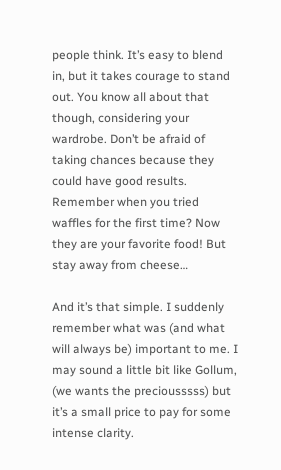people think. It’s easy to blend in, but it takes courage to stand out. You know all about that though, considering your wardrobe. Don’t be afraid of taking chances because they could have good results. Remember when you tried waffles for the first time? Now they are your favorite food! But stay away from cheese…

And it’s that simple. I suddenly remember what was (and what will always be) important to me. I may sound a little bit like Gollum, (we wants the preciousssss) but it’s a small price to pay for some intense clarity.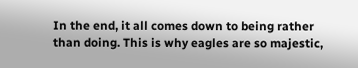In the end, it all comes down to being rather than doing. This is why eagles are so majestic,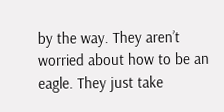by the way. They aren’t worried about how to be an eagle. They just take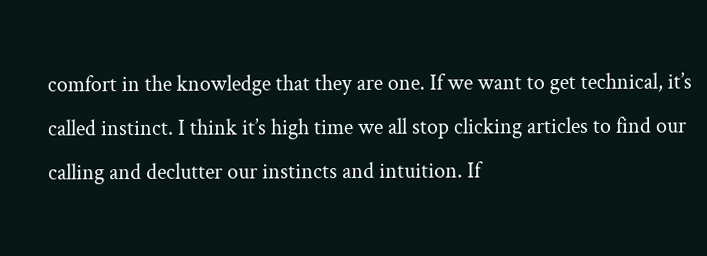comfort in the knowledge that they are one. If we want to get technical, it’s called instinct. I think it’s high time we all stop clicking articles to find our calling and declutter our instincts and intuition. If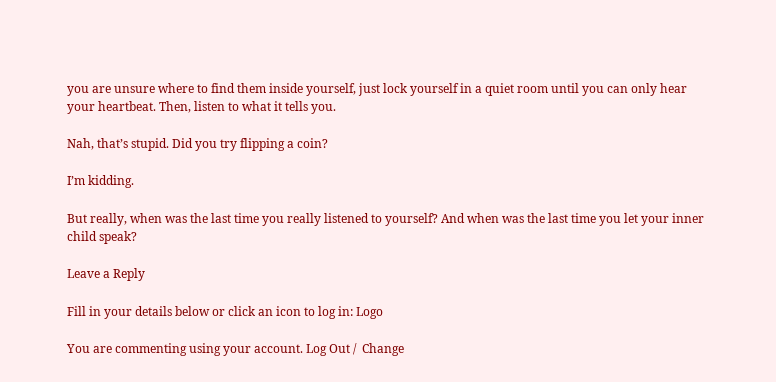you are unsure where to find them inside yourself, just lock yourself in a quiet room until you can only hear your heartbeat. Then, listen to what it tells you.

Nah, that’s stupid. Did you try flipping a coin?

I’m kidding.

But really, when was the last time you really listened to yourself? And when was the last time you let your inner child speak?

Leave a Reply

Fill in your details below or click an icon to log in: Logo

You are commenting using your account. Log Out /  Change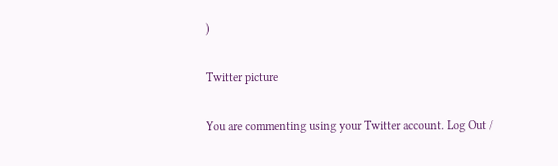)

Twitter picture

You are commenting using your Twitter account. Log Out /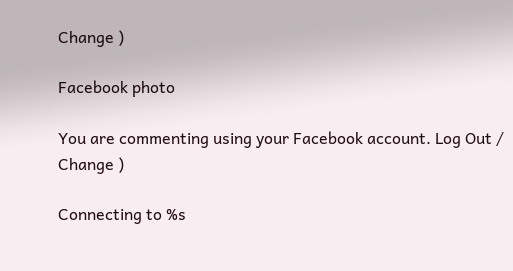Change )

Facebook photo

You are commenting using your Facebook account. Log Out /  Change )

Connecting to %s